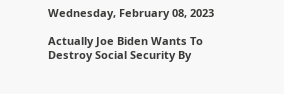Wednesday, February 08, 2023

Actually Joe Biden Wants To Destroy Social Security By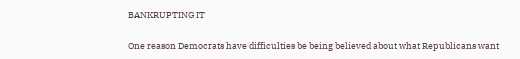BANKRUPTING IT

One reason Democrats have difficulties be being believed about what Republicans want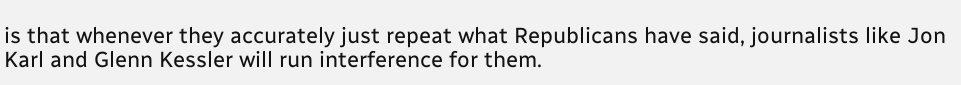is that whenever they accurately just repeat what Republicans have said, journalists like Jon Karl and Glenn Kessler will run interference for them.